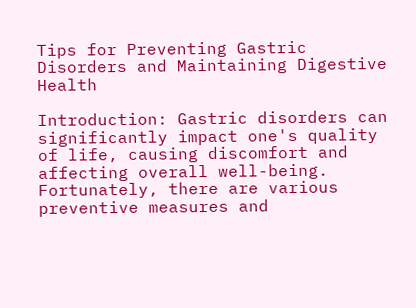Tips for Preventing Gastric Disorders and Maintaining Digestive Health

Introduction: Gastric disorders can significantly impact one's quality of life, causing discomfort and affecting overall well-being. Fortunately, there are various preventive measures and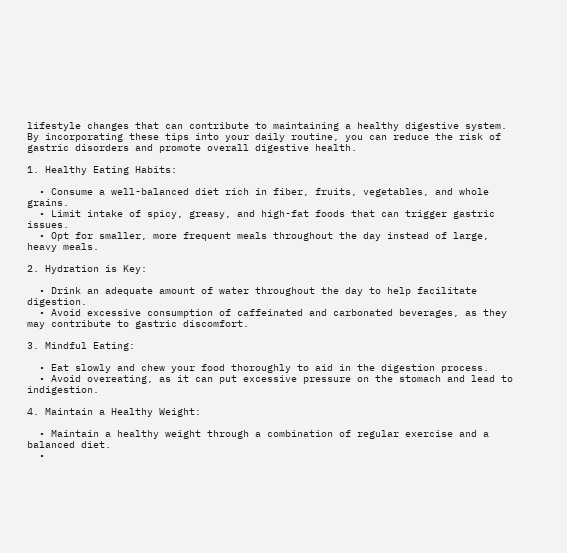lifestyle changes that can contribute to maintaining a healthy digestive system. By incorporating these tips into your daily routine, you can reduce the risk of gastric disorders and promote overall digestive health.

1. Healthy Eating Habits:

  • Consume a well-balanced diet rich in fiber, fruits, vegetables, and whole grains.
  • Limit intake of spicy, greasy, and high-fat foods that can trigger gastric issues.
  • Opt for smaller, more frequent meals throughout the day instead of large, heavy meals.

2. Hydration is Key:

  • Drink an adequate amount of water throughout the day to help facilitate digestion.
  • Avoid excessive consumption of caffeinated and carbonated beverages, as they may contribute to gastric discomfort.

3. Mindful Eating:

  • Eat slowly and chew your food thoroughly to aid in the digestion process.
  • Avoid overeating, as it can put excessive pressure on the stomach and lead to indigestion.

4. Maintain a Healthy Weight:

  • Maintain a healthy weight through a combination of regular exercise and a balanced diet.
  •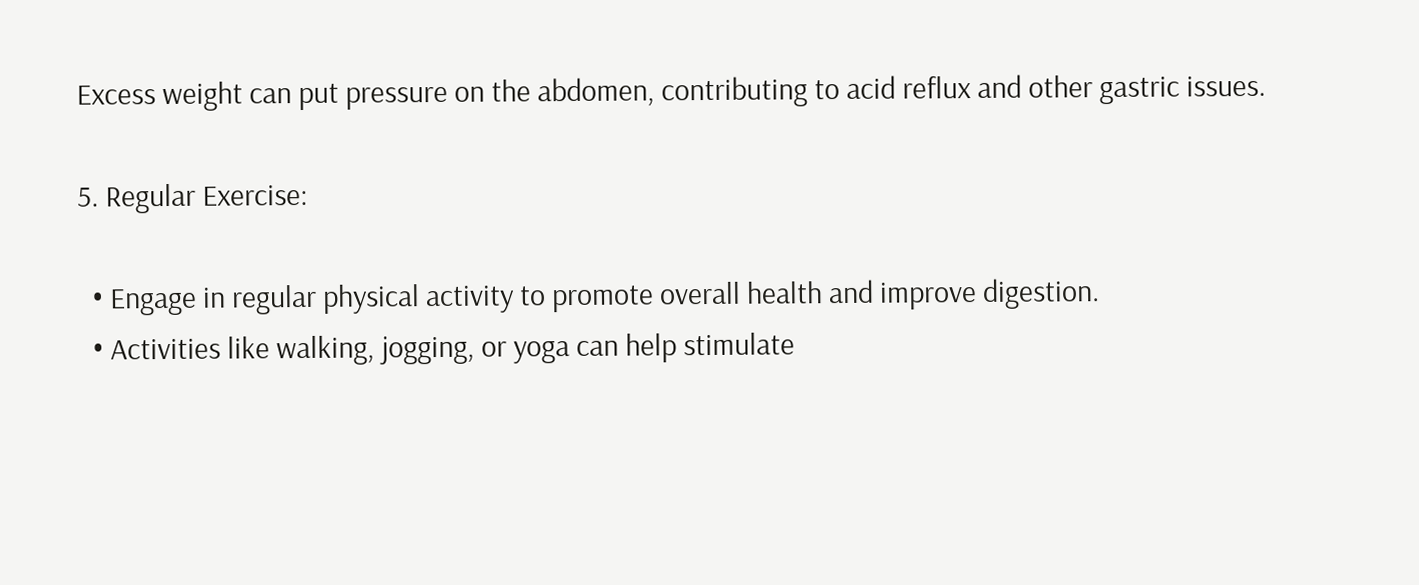Excess weight can put pressure on the abdomen, contributing to acid reflux and other gastric issues.

5. Regular Exercise:

  • Engage in regular physical activity to promote overall health and improve digestion.
  • Activities like walking, jogging, or yoga can help stimulate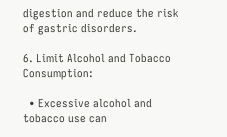digestion and reduce the risk of gastric disorders.

6. Limit Alcohol and Tobacco Consumption:

  • Excessive alcohol and tobacco use can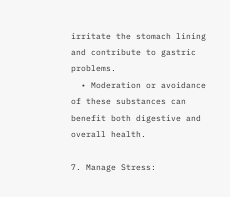irritate the stomach lining and contribute to gastric problems.
  • Moderation or avoidance of these substances can benefit both digestive and overall health.

7. Manage Stress: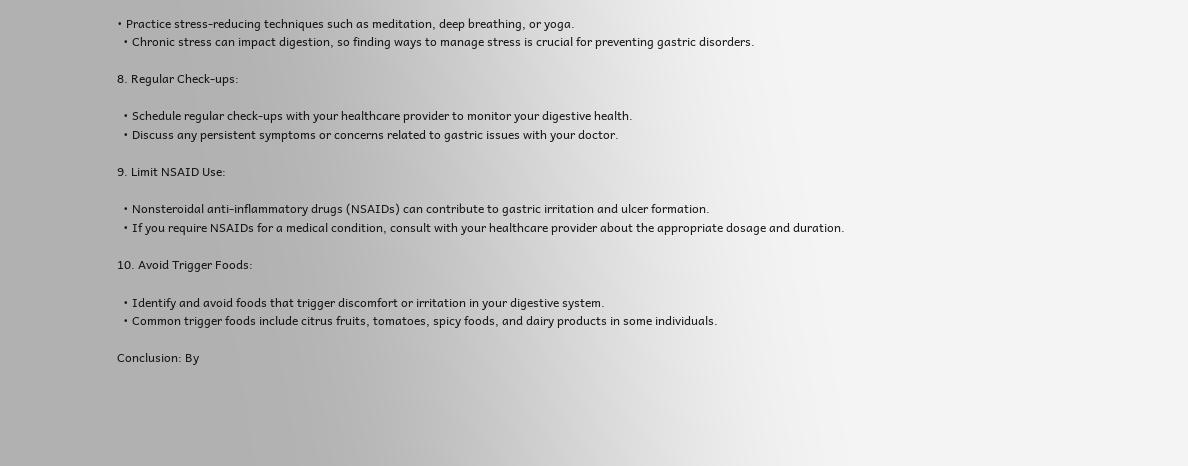• Practice stress-reducing techniques such as meditation, deep breathing, or yoga.
  • Chronic stress can impact digestion, so finding ways to manage stress is crucial for preventing gastric disorders.

8. Regular Check-ups:

  • Schedule regular check-ups with your healthcare provider to monitor your digestive health.
  • Discuss any persistent symptoms or concerns related to gastric issues with your doctor.

9. Limit NSAID Use:

  • Nonsteroidal anti-inflammatory drugs (NSAIDs) can contribute to gastric irritation and ulcer formation.
  • If you require NSAIDs for a medical condition, consult with your healthcare provider about the appropriate dosage and duration.

10. Avoid Trigger Foods:

  • Identify and avoid foods that trigger discomfort or irritation in your digestive system.
  • Common trigger foods include citrus fruits, tomatoes, spicy foods, and dairy products in some individuals.

Conclusion: By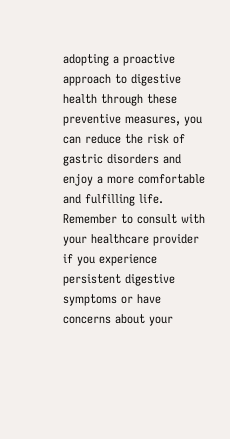adopting a proactive approach to digestive health through these preventive measures, you can reduce the risk of gastric disorders and enjoy a more comfortable and fulfilling life. Remember to consult with your healthcare provider if you experience persistent digestive symptoms or have concerns about your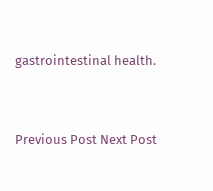gastrointestinal health.


Previous Post Next Post